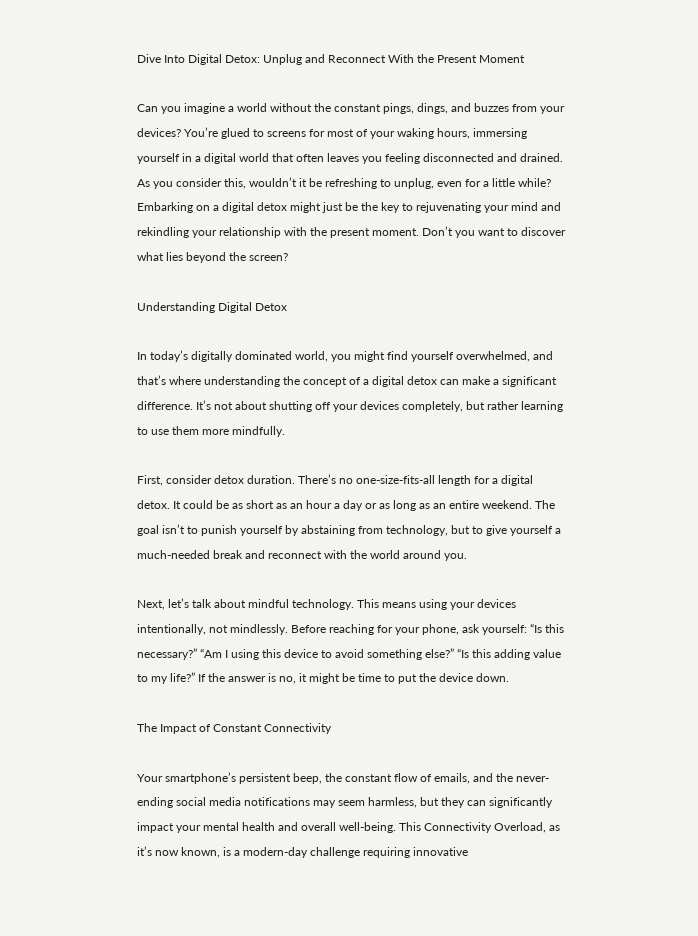Dive Into Digital Detox: Unplug and Reconnect With the Present Moment

Can you imagine a world without the constant pings, dings, and buzzes from your devices? You’re glued to screens for most of your waking hours, immersing yourself in a digital world that often leaves you feeling disconnected and drained. As you consider this, wouldn’t it be refreshing to unplug, even for a little while? Embarking on a digital detox might just be the key to rejuvenating your mind and rekindling your relationship with the present moment. Don’t you want to discover what lies beyond the screen?

Understanding Digital Detox

In today’s digitally dominated world, you might find yourself overwhelmed, and that’s where understanding the concept of a digital detox can make a significant difference. It’s not about shutting off your devices completely, but rather learning to use them more mindfully.

First, consider detox duration. There’s no one-size-fits-all length for a digital detox. It could be as short as an hour a day or as long as an entire weekend. The goal isn’t to punish yourself by abstaining from technology, but to give yourself a much-needed break and reconnect with the world around you.

Next, let’s talk about mindful technology. This means using your devices intentionally, not mindlessly. Before reaching for your phone, ask yourself: “Is this necessary?” “Am I using this device to avoid something else?” “Is this adding value to my life?” If the answer is no, it might be time to put the device down.

The Impact of Constant Connectivity

Your smartphone’s persistent beep, the constant flow of emails, and the never-ending social media notifications may seem harmless, but they can significantly impact your mental health and overall well-being. This Connectivity Overload, as it’s now known, is a modern-day challenge requiring innovative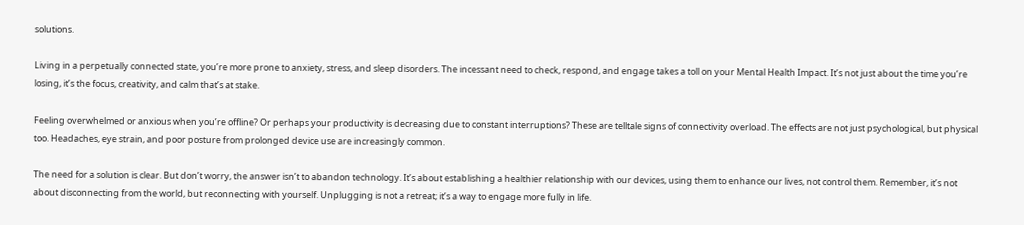solutions.

Living in a perpetually connected state, you’re more prone to anxiety, stress, and sleep disorders. The incessant need to check, respond, and engage takes a toll on your Mental Health Impact. It’s not just about the time you’re losing, it’s the focus, creativity, and calm that’s at stake.

Feeling overwhelmed or anxious when you’re offline? Or perhaps your productivity is decreasing due to constant interruptions? These are telltale signs of connectivity overload. The effects are not just psychological, but physical too. Headaches, eye strain, and poor posture from prolonged device use are increasingly common.

The need for a solution is clear. But don’t worry, the answer isn’t to abandon technology. It’s about establishing a healthier relationship with our devices, using them to enhance our lives, not control them. Remember, it’s not about disconnecting from the world, but reconnecting with yourself. Unplugging is not a retreat; it’s a way to engage more fully in life.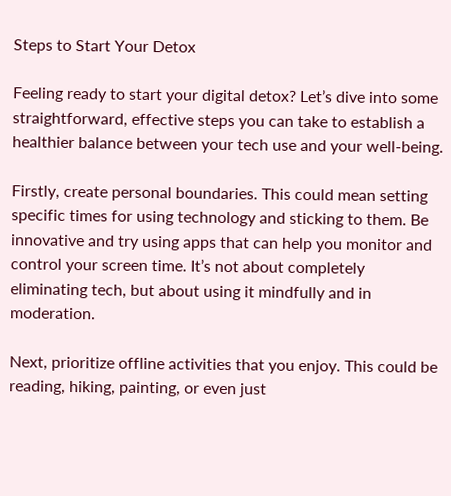Steps to Start Your Detox

Feeling ready to start your digital detox? Let’s dive into some straightforward, effective steps you can take to establish a healthier balance between your tech use and your well-being.

Firstly, create personal boundaries. This could mean setting specific times for using technology and sticking to them. Be innovative and try using apps that can help you monitor and control your screen time. It’s not about completely eliminating tech, but about using it mindfully and in moderation.

Next, prioritize offline activities that you enjoy. This could be reading, hiking, painting, or even just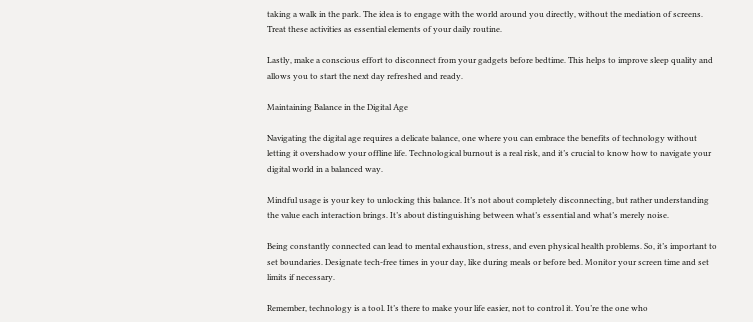taking a walk in the park. The idea is to engage with the world around you directly, without the mediation of screens. Treat these activities as essential elements of your daily routine.

Lastly, make a conscious effort to disconnect from your gadgets before bedtime. This helps to improve sleep quality and allows you to start the next day refreshed and ready.

Maintaining Balance in the Digital Age

Navigating the digital age requires a delicate balance, one where you can embrace the benefits of technology without letting it overshadow your offline life. Technological burnout is a real risk, and it’s crucial to know how to navigate your digital world in a balanced way.

Mindful usage is your key to unlocking this balance. It’s not about completely disconnecting, but rather understanding the value each interaction brings. It’s about distinguishing between what’s essential and what’s merely noise.

Being constantly connected can lead to mental exhaustion, stress, and even physical health problems. So, it’s important to set boundaries. Designate tech-free times in your day, like during meals or before bed. Monitor your screen time and set limits if necessary.

Remember, technology is a tool. It’s there to make your life easier, not to control it. You’re the one who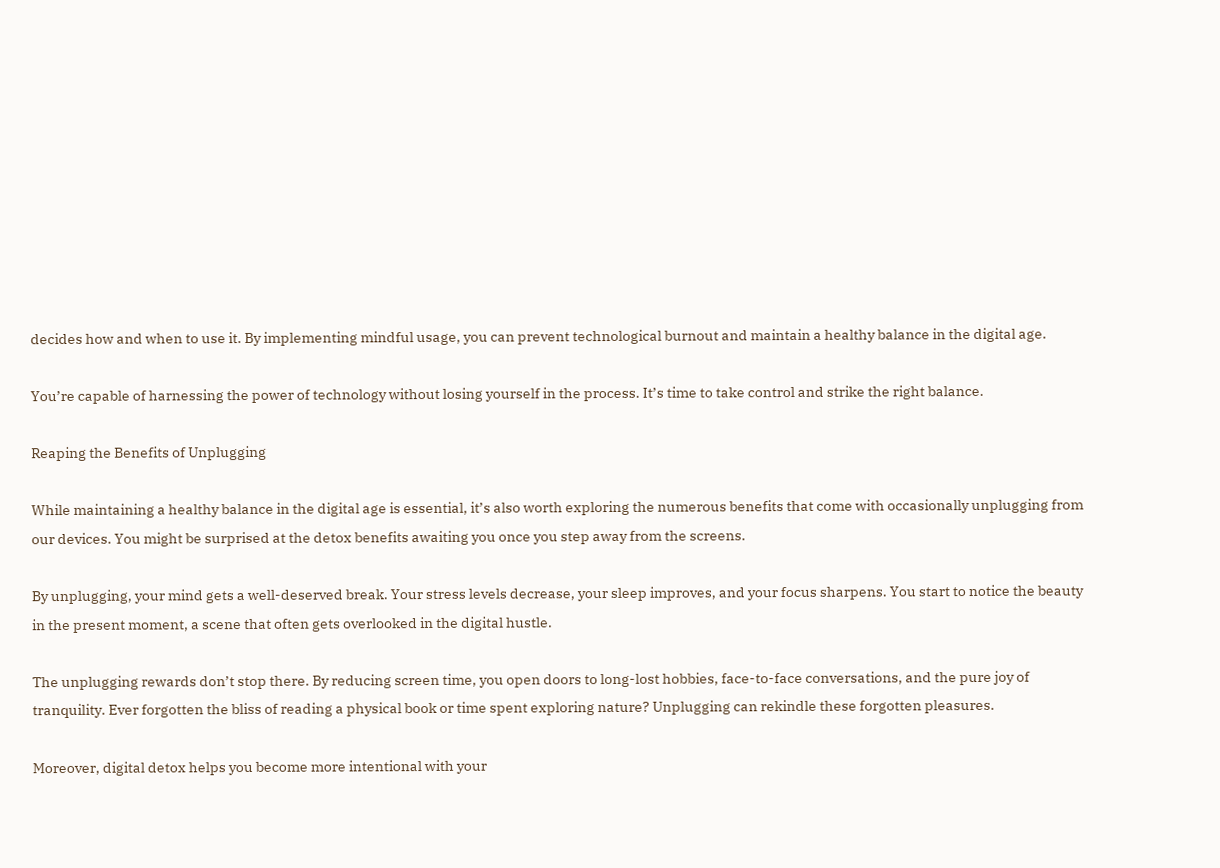decides how and when to use it. By implementing mindful usage, you can prevent technological burnout and maintain a healthy balance in the digital age.

You’re capable of harnessing the power of technology without losing yourself in the process. It’s time to take control and strike the right balance.

Reaping the Benefits of Unplugging

While maintaining a healthy balance in the digital age is essential, it’s also worth exploring the numerous benefits that come with occasionally unplugging from our devices. You might be surprised at the detox benefits awaiting you once you step away from the screens.

By unplugging, your mind gets a well-deserved break. Your stress levels decrease, your sleep improves, and your focus sharpens. You start to notice the beauty in the present moment, a scene that often gets overlooked in the digital hustle.

The unplugging rewards don’t stop there. By reducing screen time, you open doors to long-lost hobbies, face-to-face conversations, and the pure joy of tranquility. Ever forgotten the bliss of reading a physical book or time spent exploring nature? Unplugging can rekindle these forgotten pleasures.

Moreover, digital detox helps you become more intentional with your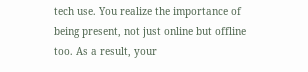tech use. You realize the importance of being present, not just online but offline too. As a result, your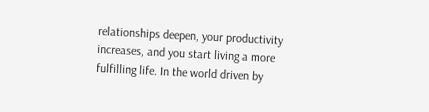relationships deepen, your productivity increases, and you start living a more fulfilling life. In the world driven by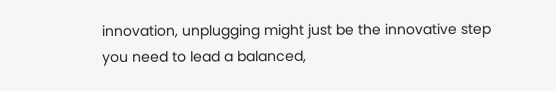innovation, unplugging might just be the innovative step you need to lead a balanced,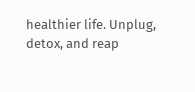healthier life. Unplug, detox, and reap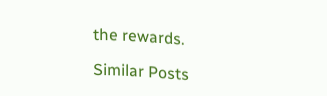the rewards.

Similar Posts